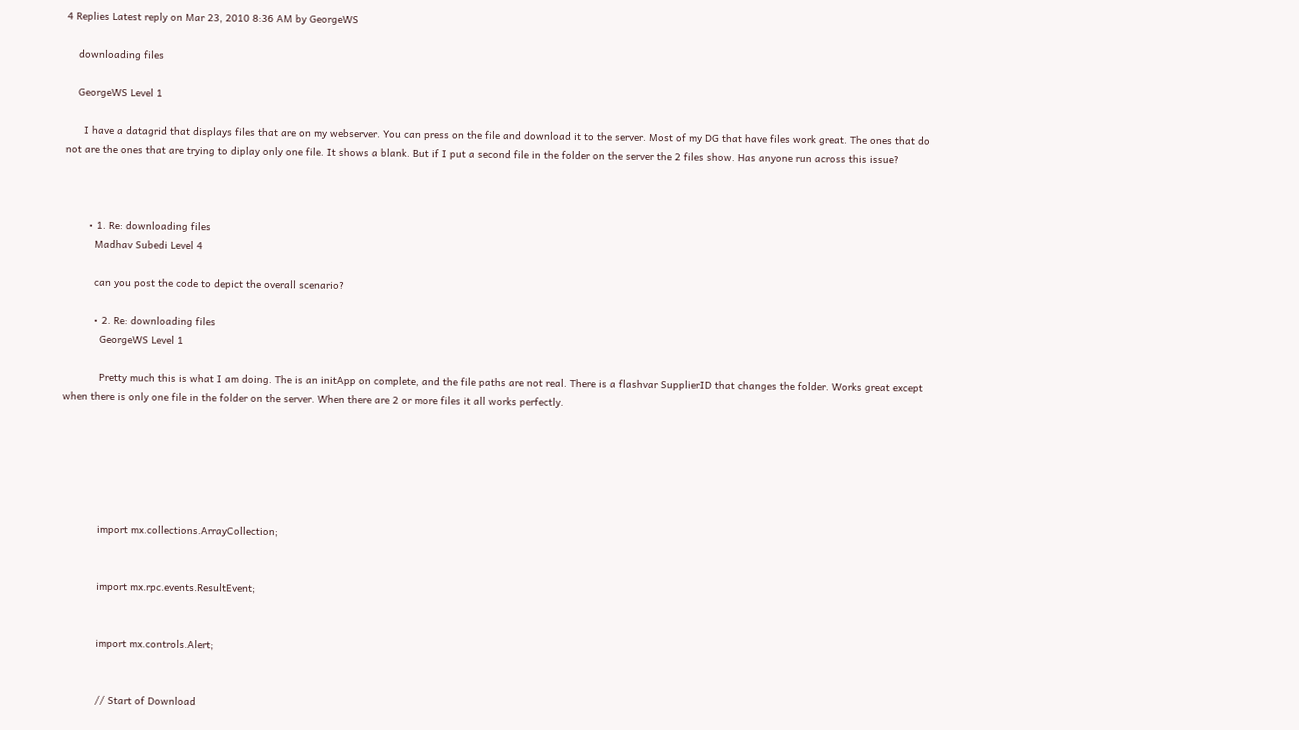4 Replies Latest reply on Mar 23, 2010 8:36 AM by GeorgeWS

    downloading files

    GeorgeWS Level 1

      I have a datagrid that displays files that are on my webserver. You can press on the file and download it to the server. Most of my DG that have files work great. The ones that do not are the ones that are trying to diplay only one file. It shows a blank. But if I put a second file in the folder on the server the 2 files show. Has anyone run across this issue?



        • 1. Re: downloading files
          Madhav Subedi Level 4

          can you post the code to depict the overall scenario?

          • 2. Re: downloading files
            GeorgeWS Level 1

            Pretty much this is what I am doing. The is an initApp on complete, and the file paths are not real. There is a flashvar SupplierID that changes the folder. Works great except when there is only one file in the folder on the server. When there are 2 or more files it all works perfectly.






            import mx.collections.ArrayCollection;


            import mx.rpc.events.ResultEvent;


            import mx.controls.Alert;


            // Start of Download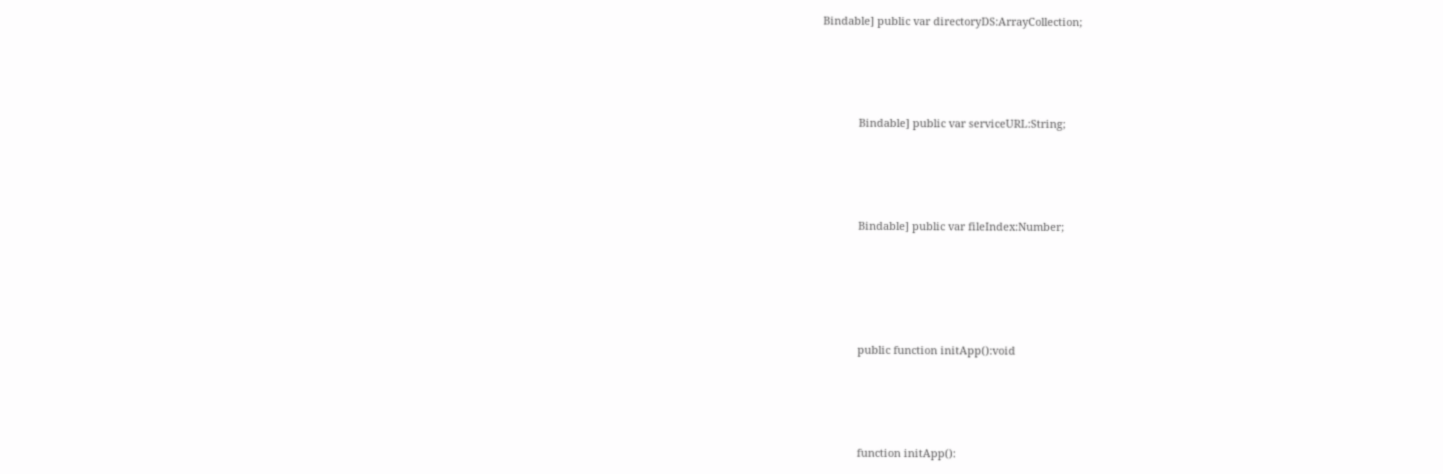Bindable] public var directoryDS:ArrayCollection;




            Bindable] public var serviceURL:String;




            Bindable] public var fileIndex:Number;





            public function initApp():void




            function initApp():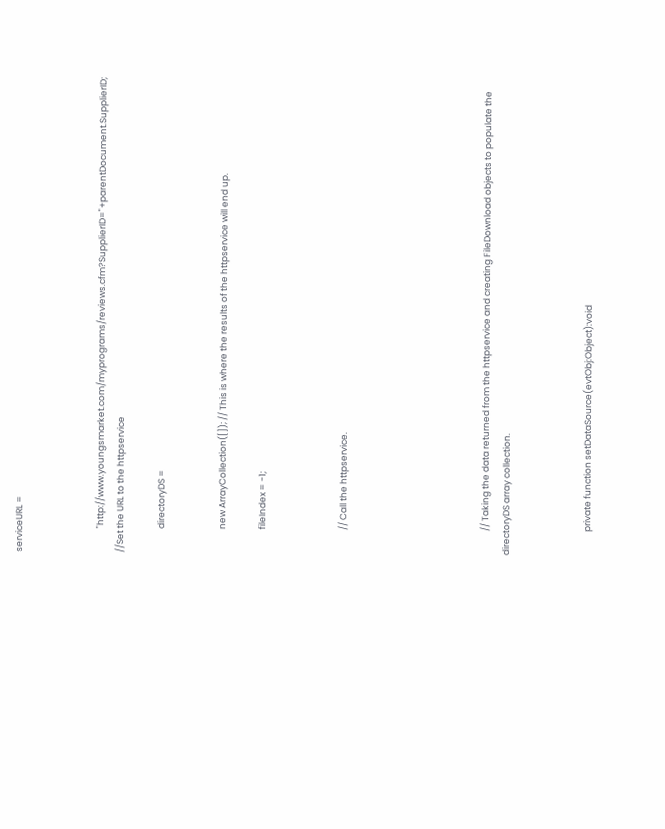serviceURL =



            "http://www.youngsmarket.com/myprograms/reviews.cfm?SupplierID="+parentDocument.SupplierID; //Set the URL to the httpservice

            directoryDS =


            new ArrayCollection([]); // This is where the results of the httpservice will end up.

            fileIndex = -1;



            // Call the httpservice.






            // Taking the data returned from the httpservice and creating FileDownload objects to populate the directoryDS array collection.



            private function setDataSource(evtObj:Object):void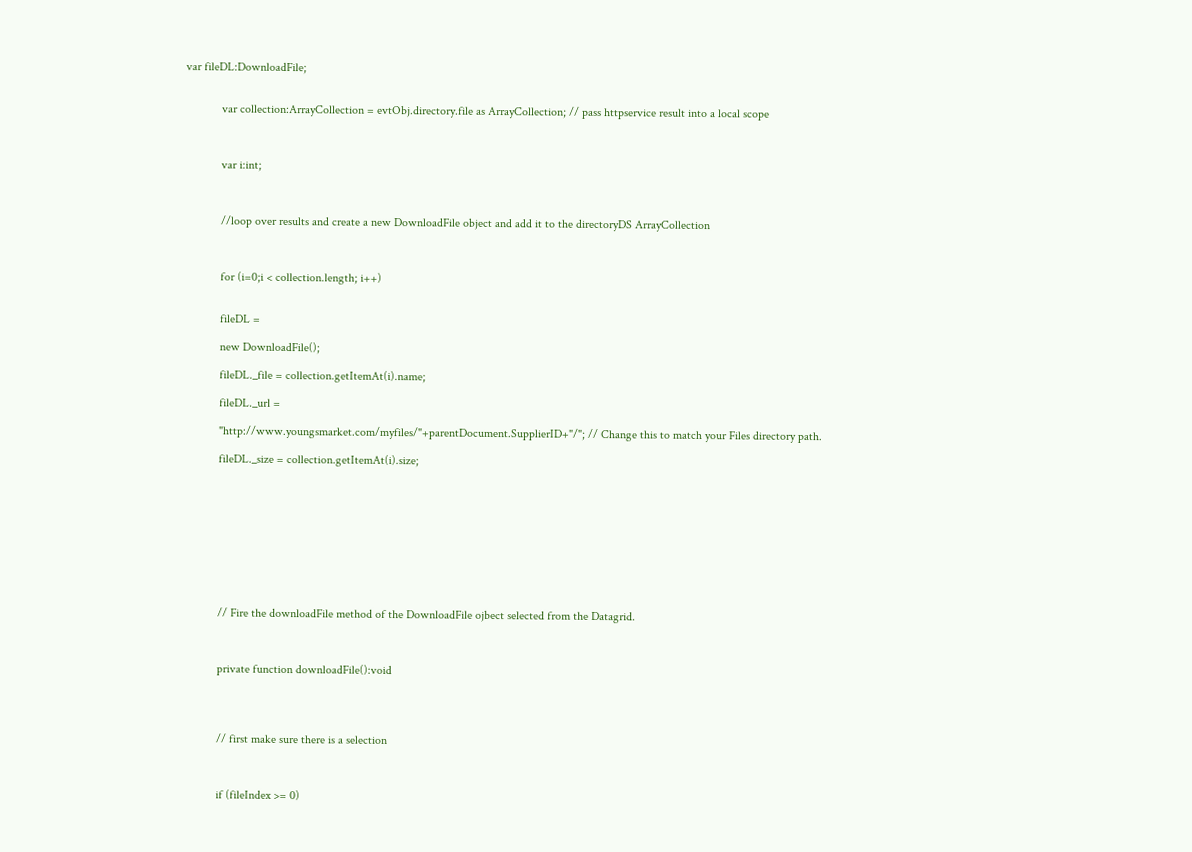var fileDL:DownloadFile;


            var collection:ArrayCollection = evtObj.directory.file as ArrayCollection; // pass httpservice result into a local scope



            var i:int;



            //loop over results and create a new DownloadFile object and add it to the directoryDS ArrayCollection



            for (i=0;i < collection.length; i++)


            fileDL =

            new DownloadFile();

            fileDL._file = collection.getItemAt(i).name;

            fileDL._url =

            "http://www.youngsmarket.com/myfiles/"+parentDocument.SupplierID+"/"; // Change this to match your Files directory path.

            fileDL._size = collection.getItemAt(i).size;










            // Fire the downloadFile method of the DownloadFile ojbect selected from the Datagrid.



            private function downloadFile():void




            // first make sure there is a selection



            if (fileIndex >= 0)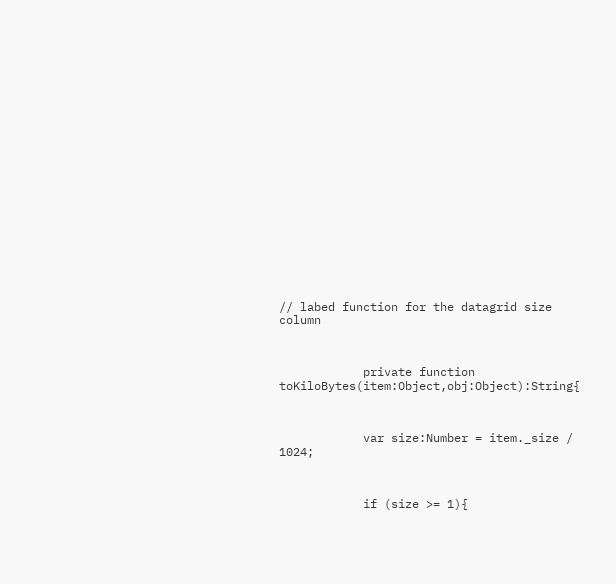// labed function for the datagrid size column



            private function toKiloBytes(item:Object,obj:Object):String{



            var size:Number = item._size / 1024;



            if (size >= 1){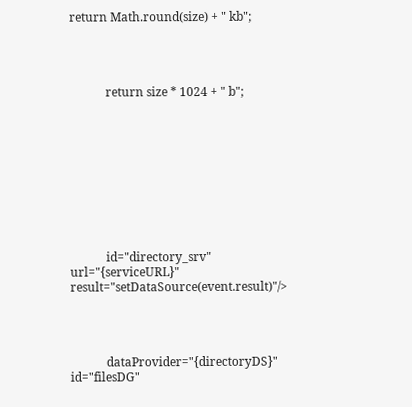return Math.round(size) + " kb";




            return size * 1024 + " b";










            id="directory_srv" url="{serviceURL}" result="setDataSource(event.result)"/>




            dataProvider="{directoryDS}" id="filesDG"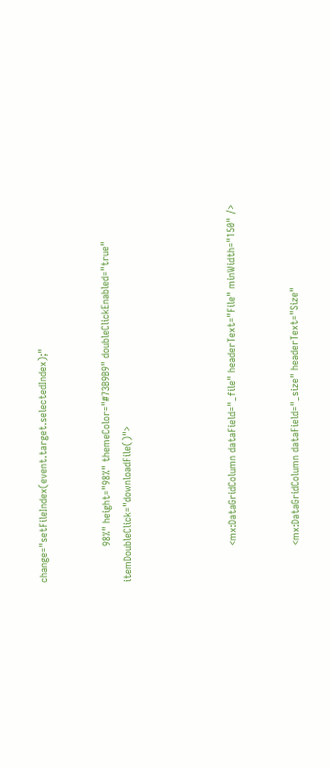change="setFileIndex(event.target.selectedIndex);"


            98%" height="98%" themeColor="#73B9B9" doubleClickEnabled="true" itemDoubleClick="downloadFile()">




            <mx:DataGridColumn dataField="_file" headerText="File" minWidth="150" />


            <mx:DataGridColumn dataField="_size" headerText="Size"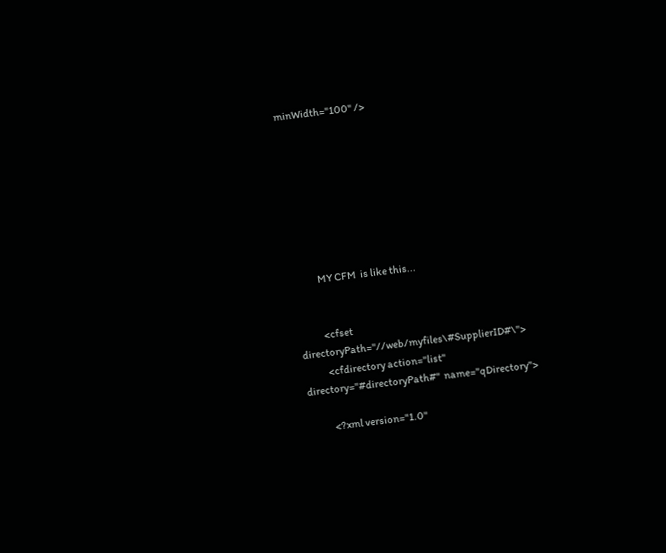minWidth="100" />








            MY CFM  is like this...


            <cfset directoryPath="//web/myfiles\#SupplierID#\">
            <cfdirectory action="list"  directory="#directoryPath#"  name="qDirectory">

            <?xml version="1.0"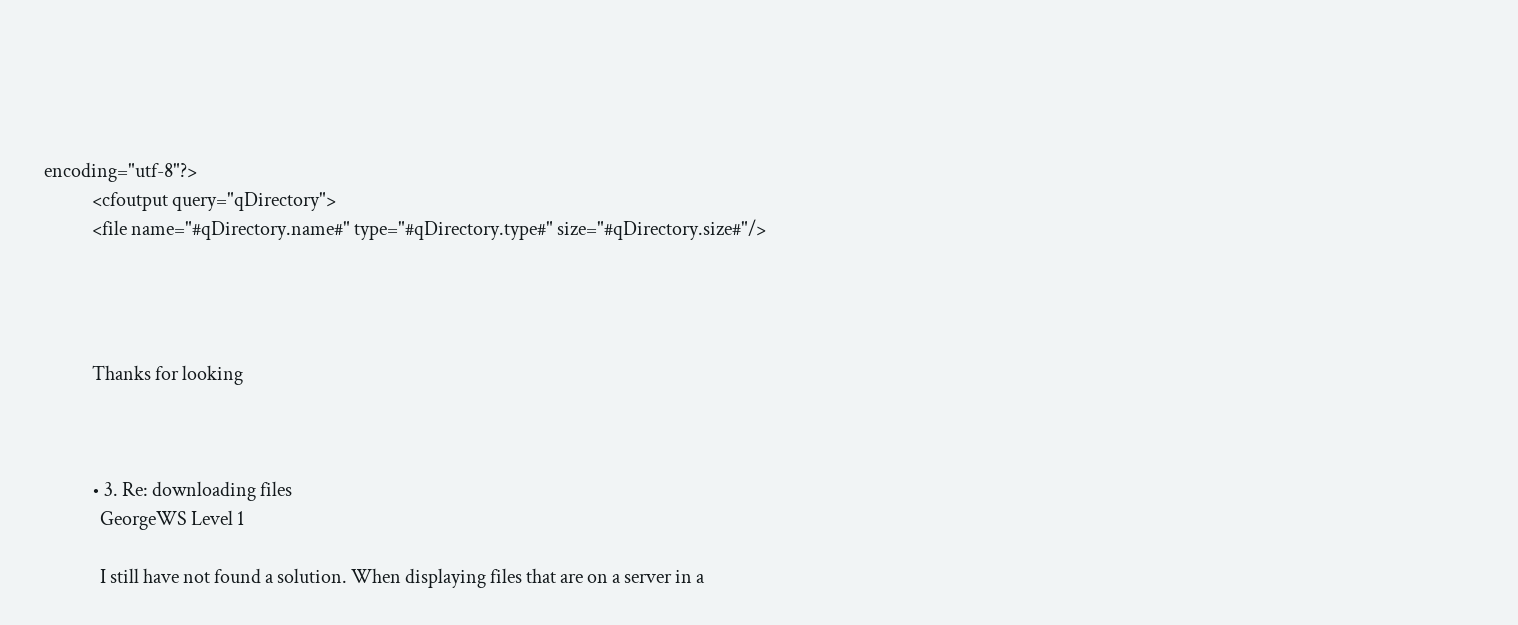encoding="utf-8"?>
            <cfoutput query="qDirectory">
            <file name="#qDirectory.name#" type="#qDirectory.type#" size="#qDirectory.size#"/>




            Thanks for looking



            • 3. Re: downloading files
              GeorgeWS Level 1

              I still have not found a solution. When displaying files that are on a server in a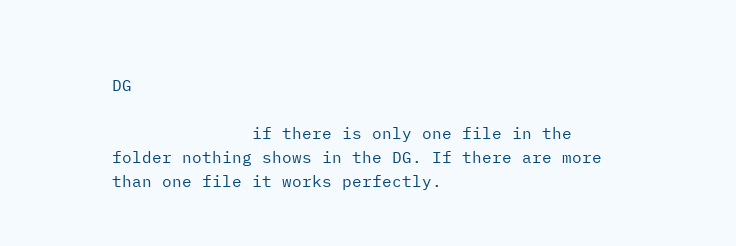DG

              if there is only one file in the folder nothing shows in the DG. If there are more than one file it works perfectly.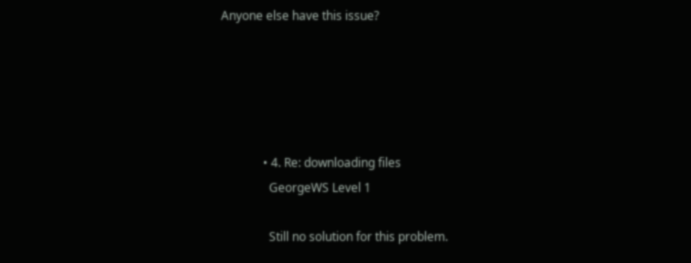Anyone else have this issue?





              • 4. Re: downloading files
                GeorgeWS Level 1

                Still no solution for this problem.